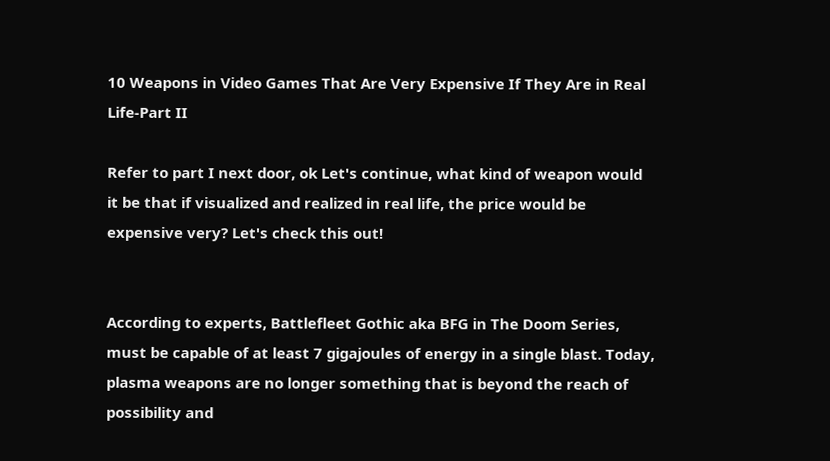10 Weapons in Video Games That Are Very Expensive If They Are in Real Life-Part II

Refer to part I next door, ok Let's continue, what kind of weapon would it be that if visualized and realized in real life, the price would be expensive very? Let's check this out!


According to experts, Battlefleet Gothic aka BFG in The Doom Series, must be capable of at least 7 gigajoules of energy in a single blast. Today, plasma weapons are no longer something that is beyond the reach of possibility and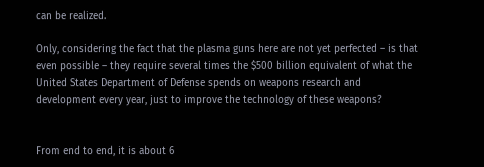can be realized.

Only, considering the fact that the plasma guns here are not yet perfected – is that even possible – they require several times the $500 billion equivalent of what the United States Department of Defense spends on weapons research and development every year, just to improve the technology of these weapons?


From end to end, it is about 6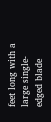feet long with a large single-edged blade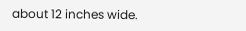about 12 inches wide.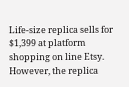Life-size replica sells for $1,399 at platform shopping on line Etsy. However, the replica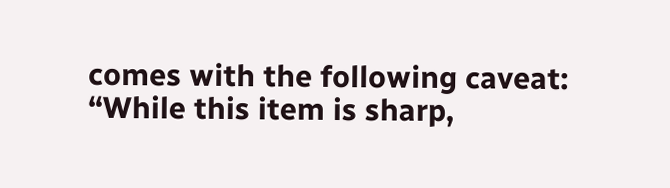comes with the following caveat: “While this item is sharp,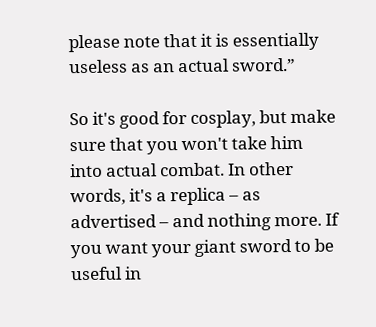please note that it is essentially useless as an actual sword.”

So it's good for cosplay, but make sure that you won't take him into actual combat. In other words, it's a replica – as advertised – and nothing more. If you want your giant sword to be useful in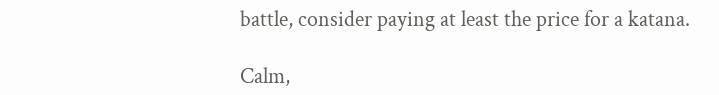battle, consider paying at least the price for a katana.

Calm,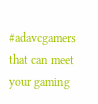#adavcgamers that can meet your gaming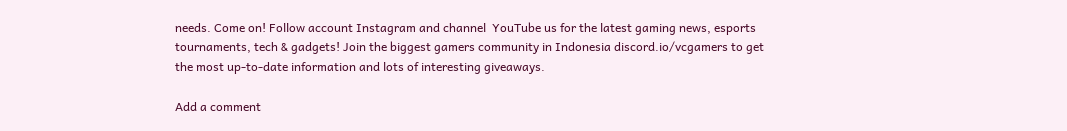needs. Come on! Follow account Instagram and channel  YouTube us for the latest gaming news, esports tournaments, tech & gadgets! Join the biggest gamers community in Indonesia discord.io/vcgamers to get the most up-to-date information and lots of interesting giveaways.

Add a comment